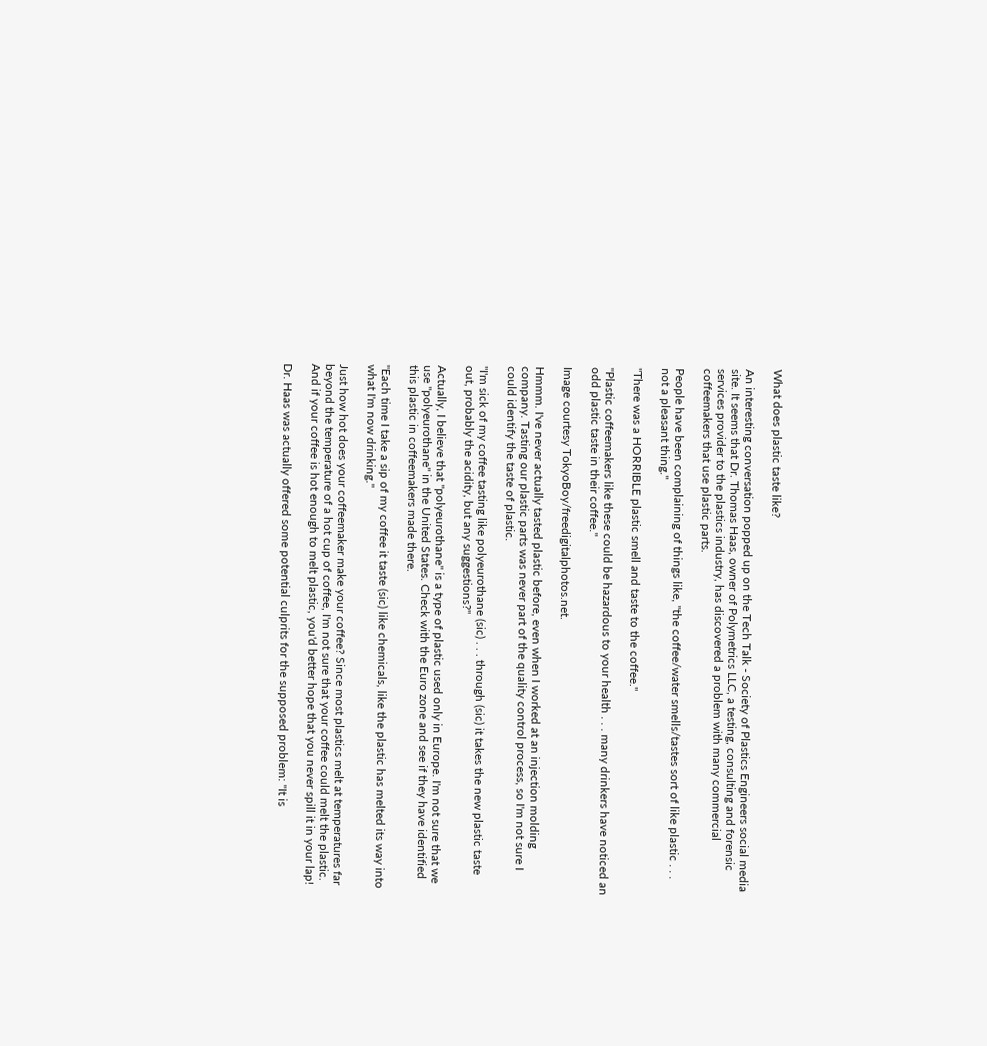What does plastic taste like?

An interesting conversation popped up on the Tech Talk - Society of Plastics Engineers social media site. It seems that Dr. Thomas Haas, owner of Polymetrics LLC, a testing, consulting and forensic services provider to the plastics industry, has discovered a problem with many commercial coffeemakers that use plastic parts.

People have been complaining of things like, "the coffee/water smells/tastes sort of like plastic . . . not a pleasant thing."

"There was a HORRIBLE plastic smell and taste to the coffee."

"Plastic coffeemakers like these could be hazardous to your health . . . many drinkers have noticed an odd plastic taste in their coffee."

Image courtesy TokyoBoy/freedigitalphotos.net.

Hmmm. I've never actually tasted plastic before, even when I worked at an injection molding company. Tasting our plastic parts was never part of the quality control process, so I'm not sure I could identify the taste of plastic.

"I'm sick of my coffee tasting like polyeurothane (sic) . . . through (sic) it takes the new plastic taste out, probably the acidity, but any suggestions?"

Actually, I believe that "polyeurothane" is a type of plastic used only in Europe. I'm not sure that we use "polyeurothane" in the United States. Check with the Euro zone and see if they have identified this plastic in coffeemakers made there.

"Each time I take a sip of my coffee it taste (sic) like chemicals, like the plastic has melted its way into what I'm now drinking."

Just how hot does your coffeemaker make your coffee? Since most plastics melt at temperatures far beyond the temperature of a hot cup of coffee, I'm not sure that your coffee could melt the plastic. And if your coffee is hot enough to melt plastic, you'd better hope that you never spill it in your lap!

Dr. Haas was actually offered some potential culprits for the supposed problem: "It is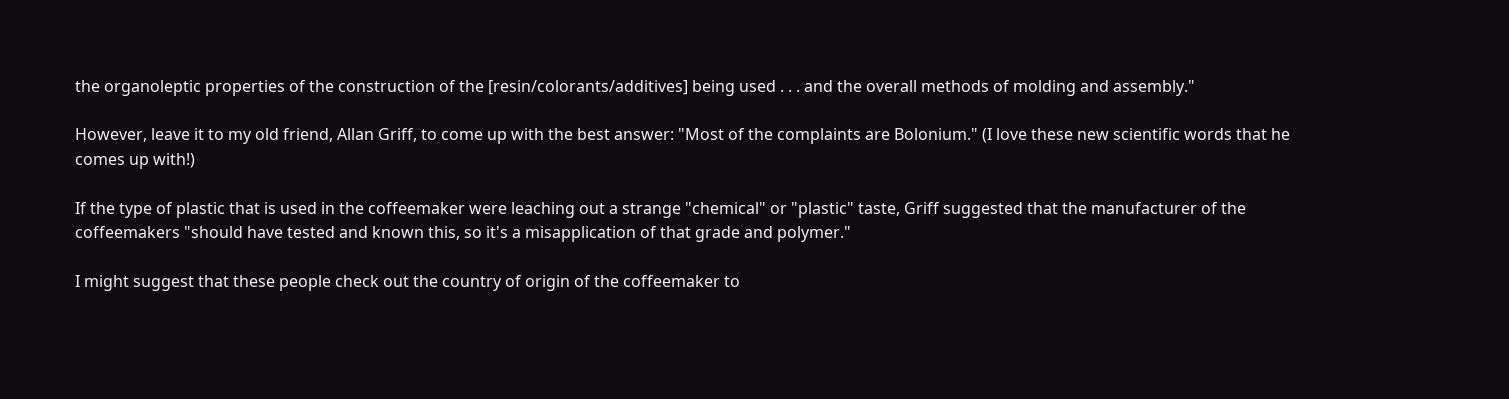the organoleptic properties of the construction of the [resin/colorants/additives] being used . . . and the overall methods of molding and assembly."

However, leave it to my old friend, Allan Griff, to come up with the best answer: "Most of the complaints are Bolonium." (I love these new scientific words that he comes up with!)

If the type of plastic that is used in the coffeemaker were leaching out a strange "chemical" or "plastic" taste, Griff suggested that the manufacturer of the coffeemakers "should have tested and known this, so it's a misapplication of that grade and polymer."

I might suggest that these people check out the country of origin of the coffeemaker to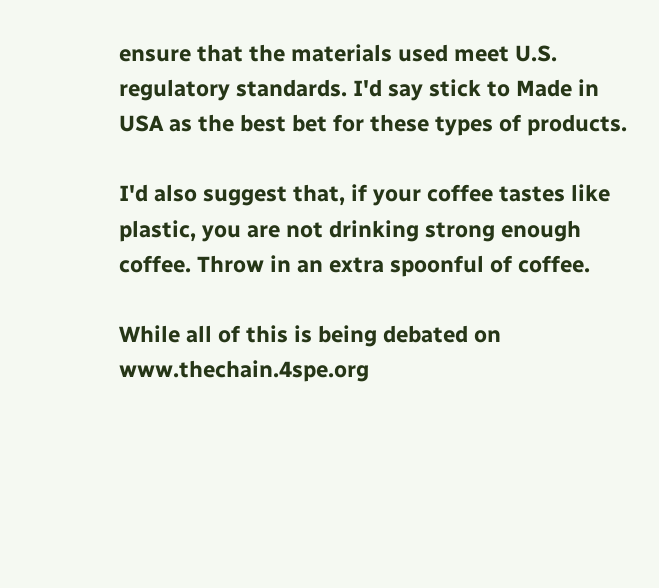ensure that the materials used meet U.S. regulatory standards. I'd say stick to Made in USA as the best bet for these types of products.

I'd also suggest that, if your coffee tastes like plastic, you are not drinking strong enough coffee. Throw in an extra spoonful of coffee.

While all of this is being debated on www.thechain.4spe.org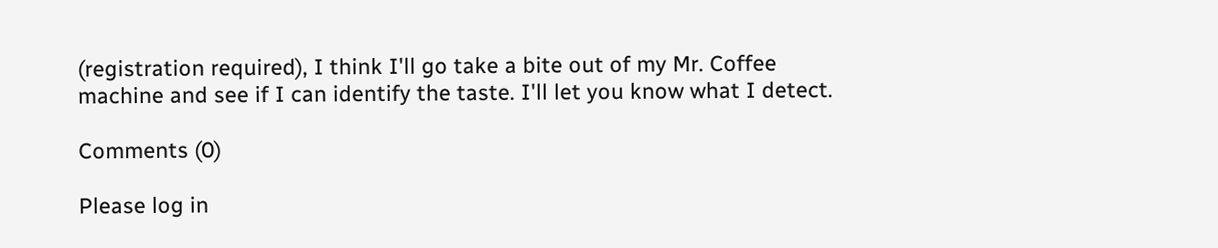(registration required), I think I'll go take a bite out of my Mr. Coffee machine and see if I can identify the taste. I'll let you know what I detect.

Comments (0)

Please log in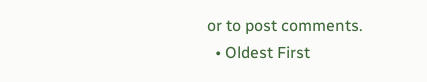or to post comments.
  • Oldest First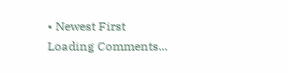• Newest First
Loading Comments...